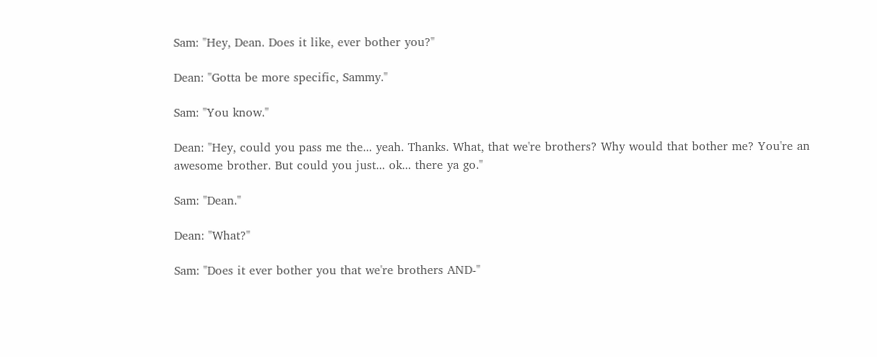Sam: "Hey, Dean. Does it like, ever bother you?"

Dean: "Gotta be more specific, Sammy."

Sam: "You know."

Dean: "Hey, could you pass me the... yeah. Thanks. What, that we're brothers? Why would that bother me? You're an awesome brother. But could you just... ok... there ya go."

Sam: "Dean."

Dean: "What?"

Sam: "Does it ever bother you that we're brothers AND-"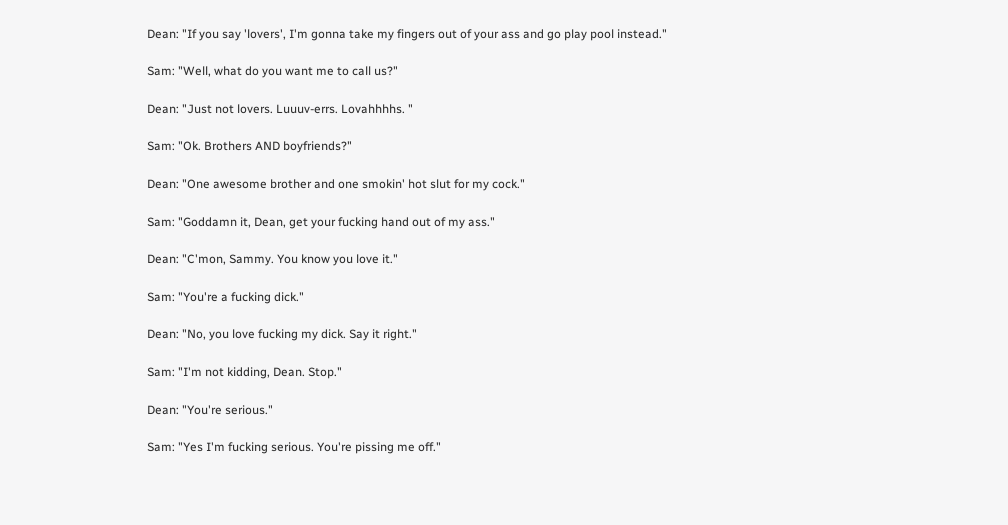Dean: "If you say 'lovers', I'm gonna take my fingers out of your ass and go play pool instead."

Sam: "Well, what do you want me to call us?"

Dean: "Just not lovers. Luuuv-errs. Lovahhhhs. "

Sam: "Ok. Brothers AND boyfriends?"

Dean: "One awesome brother and one smokin' hot slut for my cock."

Sam: "Goddamn it, Dean, get your fucking hand out of my ass."

Dean: "C'mon, Sammy. You know you love it."

Sam: "You're a fucking dick."

Dean: "No, you love fucking my dick. Say it right."

Sam: "I'm not kidding, Dean. Stop."

Dean: "You're serious."

Sam: "Yes I'm fucking serious. You're pissing me off."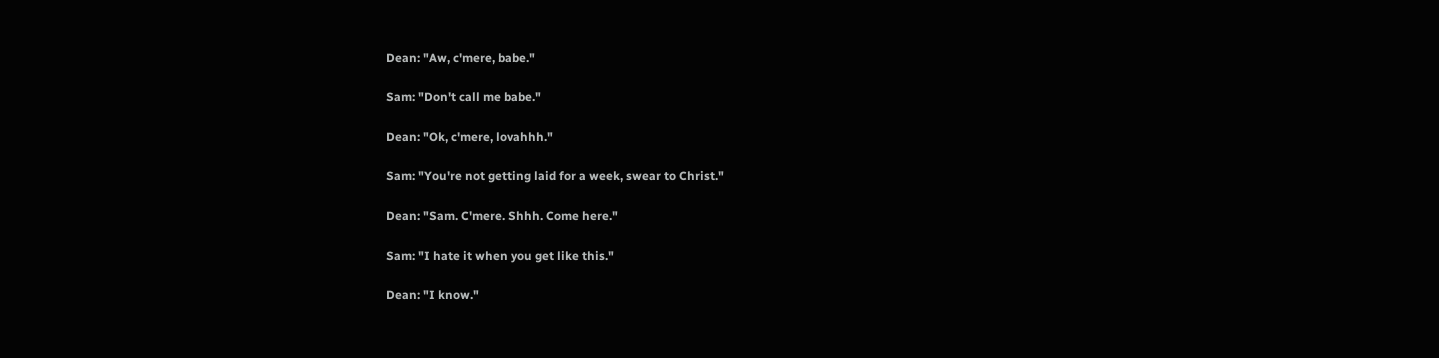Dean: "Aw, c'mere, babe."

Sam: "Don't call me babe."

Dean: "Ok, c'mere, lovahhh."

Sam: "You're not getting laid for a week, swear to Christ."

Dean: "Sam. C'mere. Shhh. Come here."

Sam: "I hate it when you get like this."

Dean: "I know."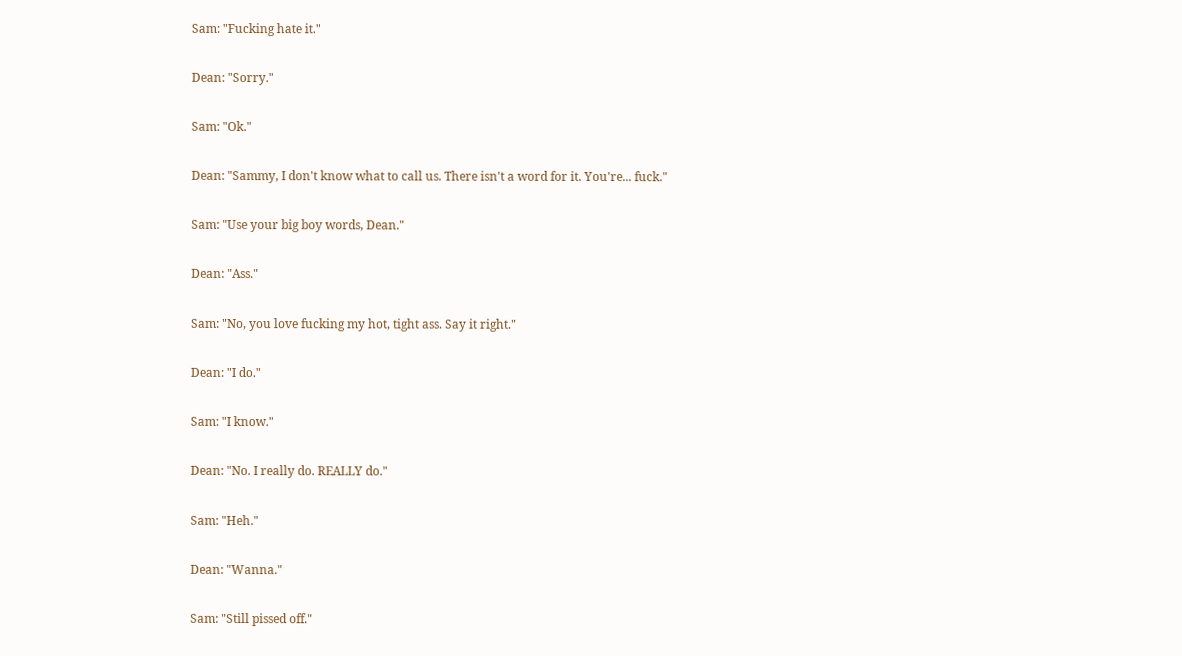Sam: "Fucking hate it."

Dean: "Sorry."

Sam: "Ok."

Dean: "Sammy, I don't know what to call us. There isn't a word for it. You're... fuck."

Sam: "Use your big boy words, Dean."

Dean: "Ass."

Sam: "No, you love fucking my hot, tight ass. Say it right."

Dean: "I do."

Sam: "I know."

Dean: "No. I really do. REALLY do."

Sam: "Heh."

Dean: "Wanna."

Sam: "Still pissed off."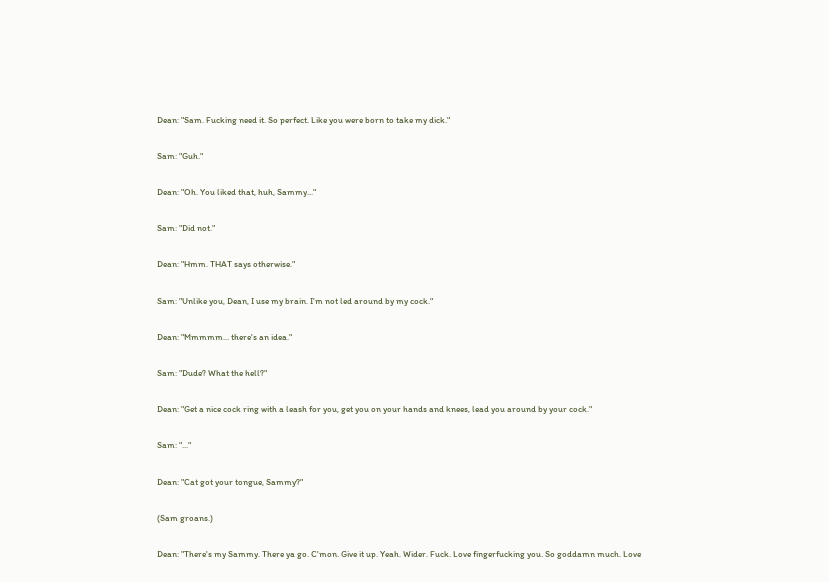Dean: "Sam. Fucking need it. So perfect. Like you were born to take my dick."

Sam: "Guh."

Dean: "Oh. You liked that, huh, Sammy..."

Sam: "Did not."

Dean: "Hmm. THAT says otherwise."

Sam: "Unlike you, Dean, I use my brain. I'm not led around by my cock."

Dean: "Mmmmm... there's an idea."

Sam: "Dude? What the hell?"

Dean: "Get a nice cock ring with a leash for you, get you on your hands and knees, lead you around by your cock."

Sam: "..."

Dean: "Cat got your tongue, Sammy?"

(Sam groans.)

Dean: "There's my Sammy. There ya go. C'mon. Give it up. Yeah. Wider. Fuck. Love fingerfucking you. So goddamn much. Love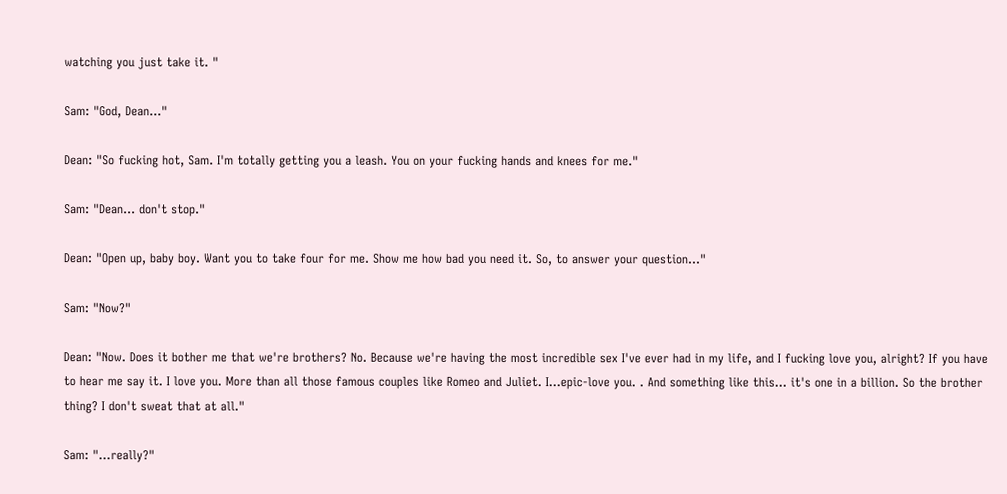watching you just take it. "

Sam: "God, Dean..."

Dean: "So fucking hot, Sam. I'm totally getting you a leash. You on your fucking hands and knees for me."

Sam: "Dean... don't stop."

Dean: "Open up, baby boy. Want you to take four for me. Show me how bad you need it. So, to answer your question..."

Sam: "Now?"

Dean: "Now. Does it bother me that we're brothers? No. Because we're having the most incredible sex I've ever had in my life, and I fucking love you, alright? If you have to hear me say it. I love you. More than all those famous couples like Romeo and Juliet. I…epic-love you. . And something like this... it's one in a billion. So the brother thing? I don't sweat that at all."

Sam: "…really?"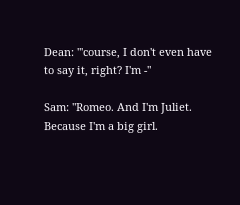Dean: "'course, I don't even have to say it, right? I'm -"

Sam: "Romeo. And I'm Juliet. Because I'm a big girl.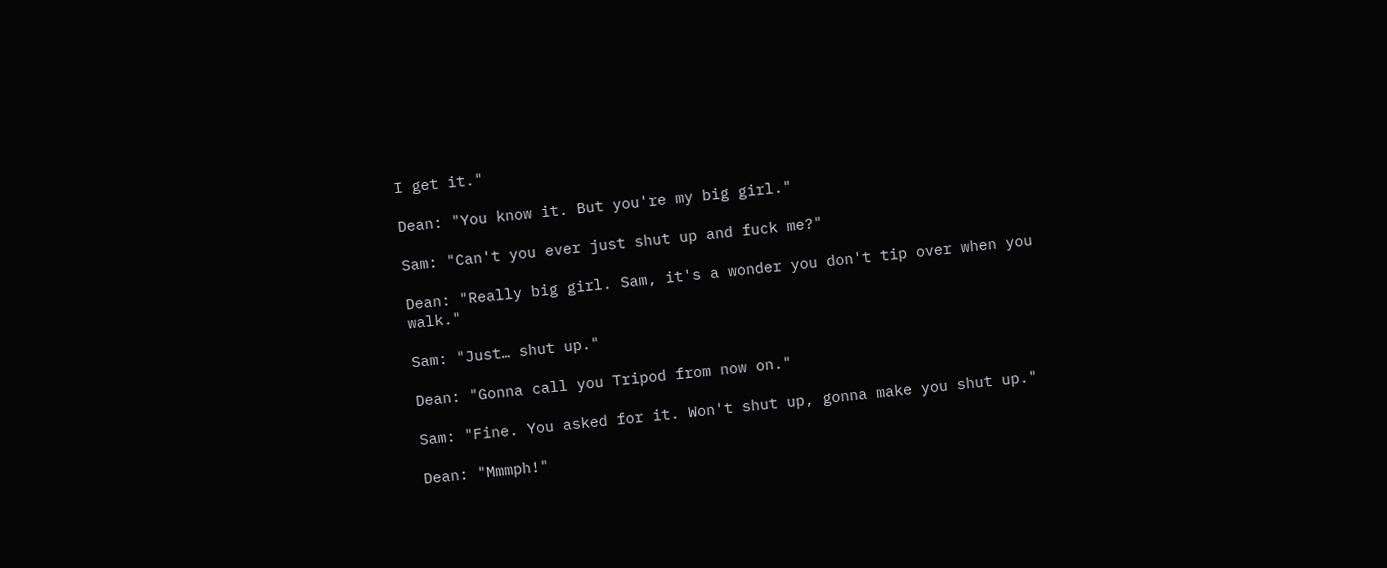I get it."

Dean: "You know it. But you're my big girl."

Sam: "Can't you ever just shut up and fuck me?"

Dean: "Really big girl. Sam, it's a wonder you don't tip over when you walk."

Sam: "Just… shut up."

Dean: "Gonna call you Tripod from now on."

Sam: "Fine. You asked for it. Won't shut up, gonna make you shut up."

Dean: "Mmmph!"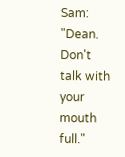Sam: "Dean. Don't talk with your mouth full."